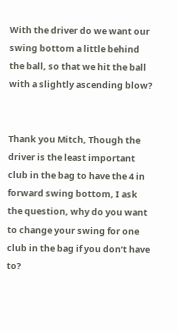With the driver do we want our swing bottom a little behind the ball, so that we hit the ball with a slightly ascending blow?


Thank you Mitch, Though the driver is the least important club in the bag to have the 4 in forward swing bottom, I ask the question, why do you want to change your swing for one club in the bag if you don’t have to?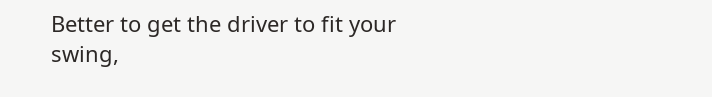Better to get the driver to fit your swing,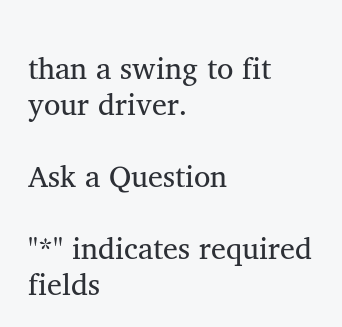than a swing to fit your driver.

Ask a Question

"*" indicates required fields